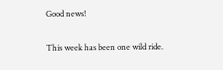Good news!

This week has been one wild ride.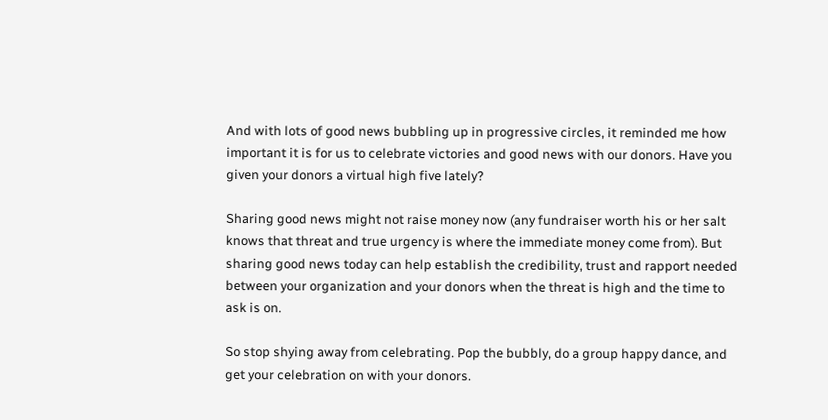And with lots of good news bubbling up in progressive circles, it reminded me how important it is for us to celebrate victories and good news with our donors. Have you  given your donors a virtual high five lately?

Sharing good news might not raise money now (any fundraiser worth his or her salt knows that threat and true urgency is where the immediate money come from). But sharing good news today can help establish the credibility, trust and rapport needed between your organization and your donors when the threat is high and the time to ask is on.

So stop shying away from celebrating. Pop the bubbly, do a group happy dance, and get your celebration on with your donors.